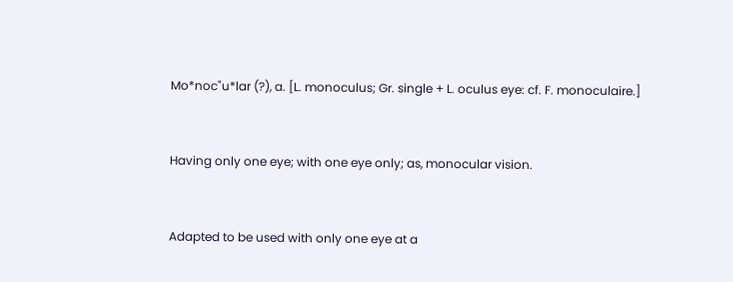Mo*noc"u*lar (?), a. [L. monoculus; Gr. single + L. oculus eye: cf. F. monoculaire.]


Having only one eye; with one eye only; as, monocular vision.


Adapted to be used with only one eye at a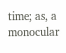time; as, a monocular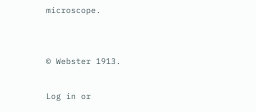microscope.


© Webster 1913.

Log in or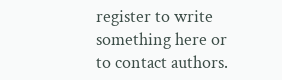register to write something here or to contact authors.